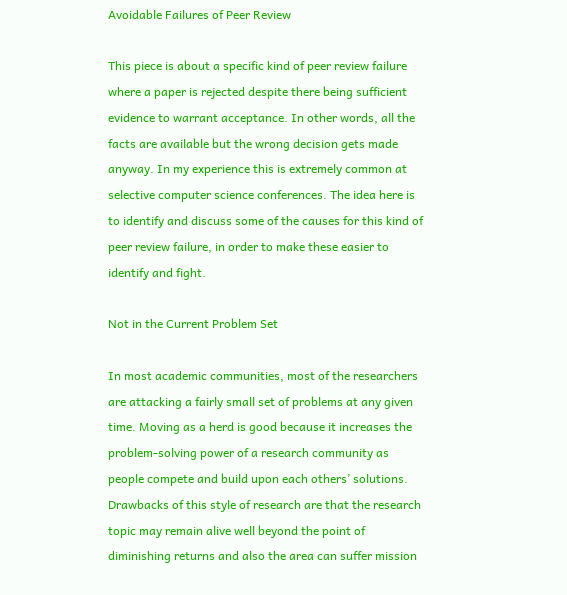Avoidable Failures of Peer Review

This piece is about a specific kind of peer review failure where a paper is rejected despite there being sufficient evidence to warrant acceptance. In other words, all the facts are available but the wrong decision gets made anyway. In my experience this is extremely common at selective computer science conferences. The idea here is to identify and discuss some of the causes for this kind of peer review failure, in order to make these easier to identify and fight.

Not in the Current Problem Set

In most academic communities, most of the researchers are attacking a fairly small set of problems at any given time. Moving as a herd is good because it increases the problem-solving power of a research community as people compete and build upon each others’ solutions. Drawbacks of this style of research are that the research topic may remain alive well beyond the point of diminishing returns and also the area can suffer mission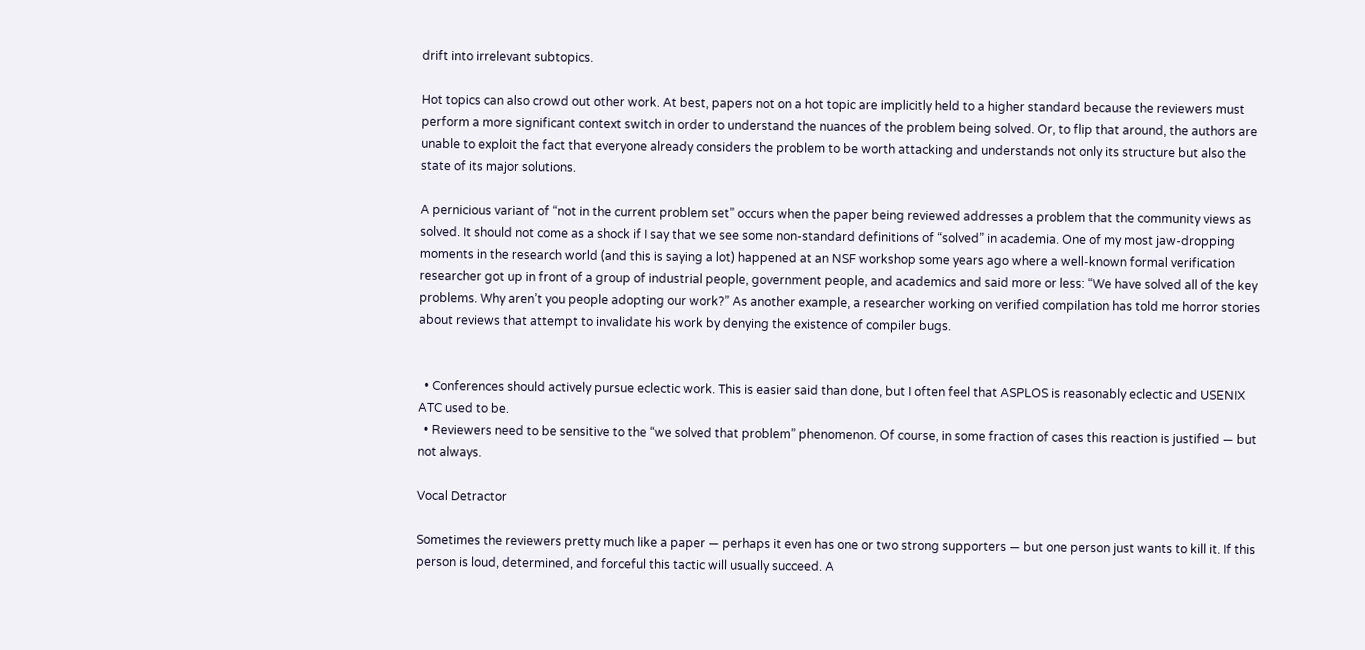drift into irrelevant subtopics.

Hot topics can also crowd out other work. At best, papers not on a hot topic are implicitly held to a higher standard because the reviewers must perform a more significant context switch in order to understand the nuances of the problem being solved. Or, to flip that around, the authors are unable to exploit the fact that everyone already considers the problem to be worth attacking and understands not only its structure but also the state of its major solutions.

A pernicious variant of “not in the current problem set” occurs when the paper being reviewed addresses a problem that the community views as solved. It should not come as a shock if I say that we see some non-standard definitions of “solved” in academia. One of my most jaw-dropping moments in the research world (and this is saying a lot) happened at an NSF workshop some years ago where a well-known formal verification researcher got up in front of a group of industrial people, government people, and academics and said more or less: “We have solved all of the key problems. Why aren’t you people adopting our work?” As another example, a researcher working on verified compilation has told me horror stories about reviews that attempt to invalidate his work by denying the existence of compiler bugs.


  • Conferences should actively pursue eclectic work. This is easier said than done, but I often feel that ASPLOS is reasonably eclectic and USENIX ATC used to be.
  • Reviewers need to be sensitive to the “we solved that problem” phenomenon. Of course, in some fraction of cases this reaction is justified — but not always.

Vocal Detractor

Sometimes the reviewers pretty much like a paper — perhaps it even has one or two strong supporters — but one person just wants to kill it. If this person is loud, determined, and forceful this tactic will usually succeed. A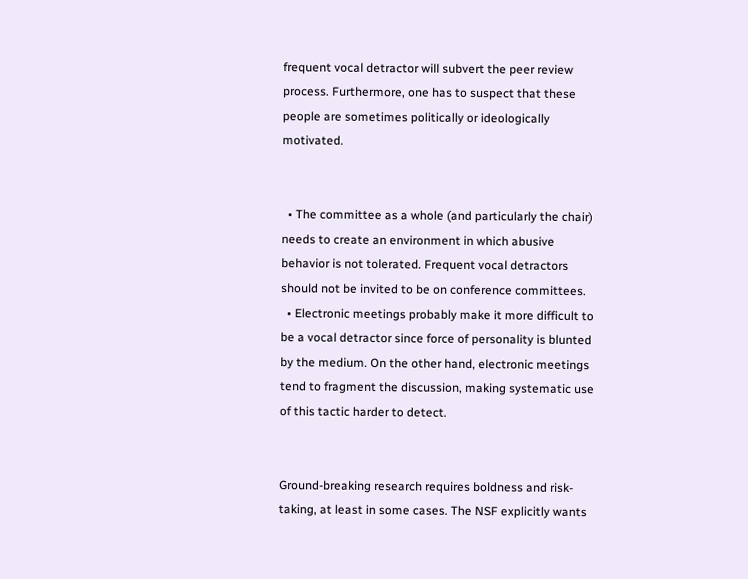frequent vocal detractor will subvert the peer review process. Furthermore, one has to suspect that these people are sometimes politically or ideologically motivated.


  • The committee as a whole (and particularly the chair) needs to create an environment in which abusive behavior is not tolerated. Frequent vocal detractors should not be invited to be on conference committees.
  • Electronic meetings probably make it more difficult to be a vocal detractor since force of personality is blunted by the medium. On the other hand, electronic meetings tend to fragment the discussion, making systematic use of this tactic harder to detect.


Ground-breaking research requires boldness and risk-taking, at least in some cases. The NSF explicitly wants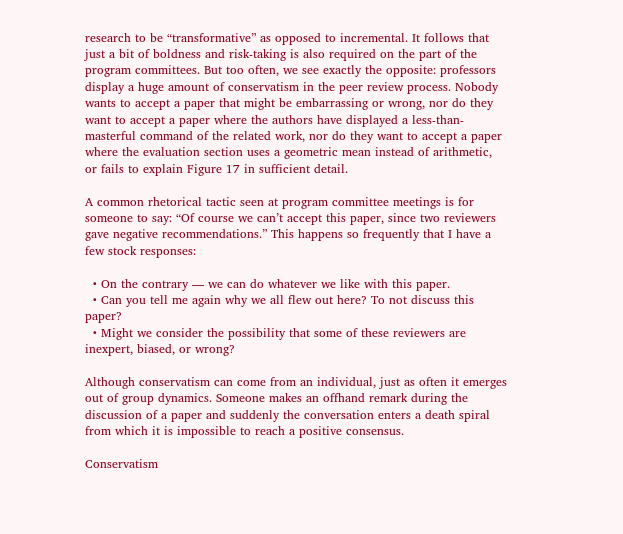research to be “transformative” as opposed to incremental. It follows that just a bit of boldness and risk-taking is also required on the part of the program committees. But too often, we see exactly the opposite: professors display a huge amount of conservatism in the peer review process. Nobody wants to accept a paper that might be embarrassing or wrong, nor do they want to accept a paper where the authors have displayed a less-than-masterful command of the related work, nor do they want to accept a paper where the evaluation section uses a geometric mean instead of arithmetic, or fails to explain Figure 17 in sufficient detail.

A common rhetorical tactic seen at program committee meetings is for someone to say: “Of course we can’t accept this paper, since two reviewers gave negative recommendations.” This happens so frequently that I have a few stock responses:

  • On the contrary — we can do whatever we like with this paper.
  • Can you tell me again why we all flew out here? To not discuss this paper?
  • Might we consider the possibility that some of these reviewers are inexpert, biased, or wrong?

Although conservatism can come from an individual, just as often it emerges out of group dynamics. Someone makes an offhand remark during the discussion of a paper and suddenly the conversation enters a death spiral from which it is impossible to reach a positive consensus.

Conservatism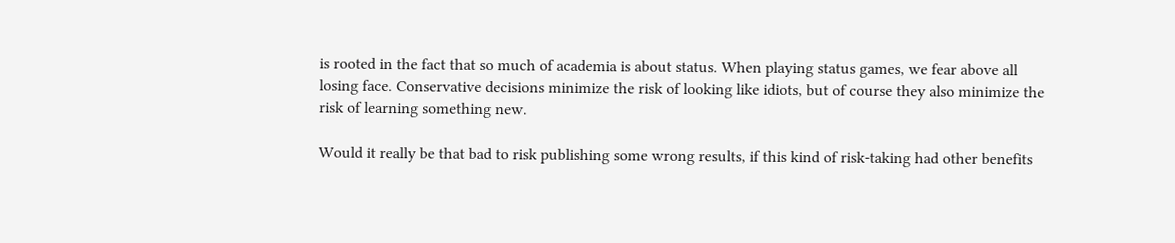is rooted in the fact that so much of academia is about status. When playing status games, we fear above all losing face. Conservative decisions minimize the risk of looking like idiots, but of course they also minimize the risk of learning something new.

Would it really be that bad to risk publishing some wrong results, if this kind of risk-taking had other benefits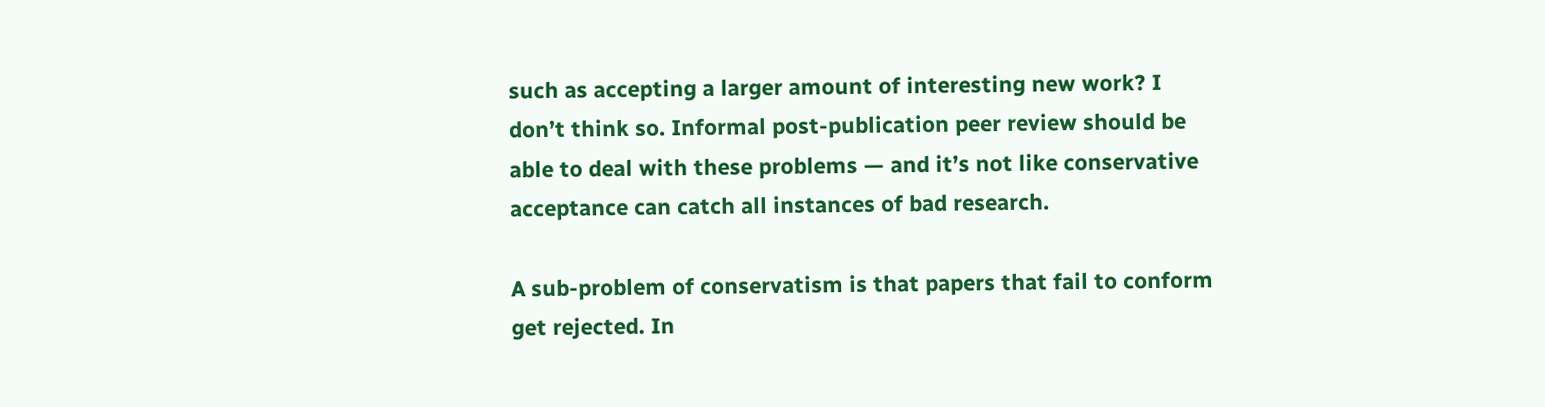such as accepting a larger amount of interesting new work? I don’t think so. Informal post-publication peer review should be able to deal with these problems — and it’s not like conservative acceptance can catch all instances of bad research.

A sub-problem of conservatism is that papers that fail to conform get rejected. In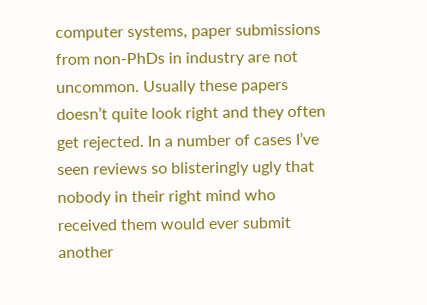computer systems, paper submissions from non-PhDs in industry are not uncommon. Usually these papers doesn’t quite look right and they often get rejected. In a number of cases I’ve seen reviews so blisteringly ugly that nobody in their right mind who received them would ever submit another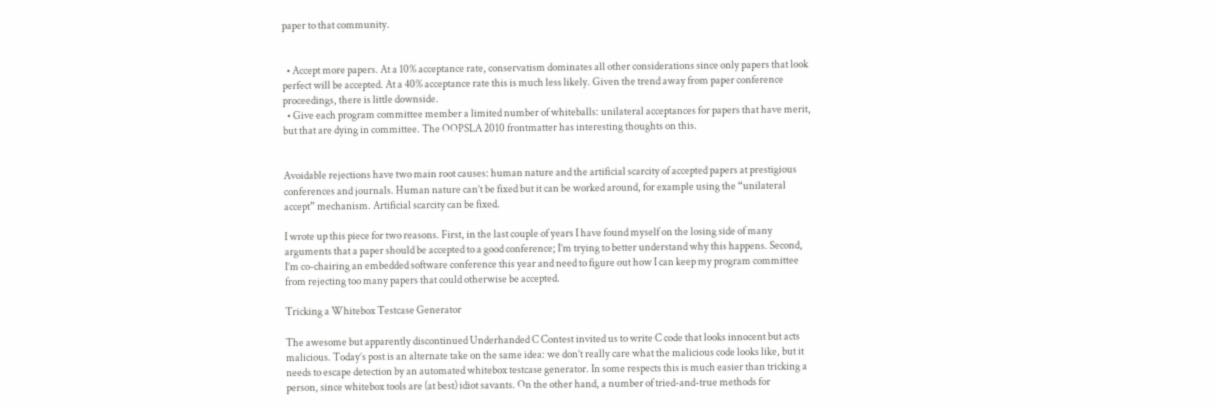paper to that community.


  • Accept more papers. At a 10% acceptance rate, conservatism dominates all other considerations since only papers that look perfect will be accepted. At a 40% acceptance rate this is much less likely. Given the trend away from paper conference proceedings, there is little downside.
  • Give each program committee member a limited number of whiteballs: unilateral acceptances for papers that have merit, but that are dying in committee. The OOPSLA 2010 frontmatter has interesting thoughts on this.


Avoidable rejections have two main root causes: human nature and the artificial scarcity of accepted papers at prestigious conferences and journals. Human nature can’t be fixed but it can be worked around, for example using the “unilateral accept” mechanism. Artificial scarcity can be fixed.

I wrote up this piece for two reasons. First, in the last couple of years I have found myself on the losing side of many arguments that a paper should be accepted to a good conference; I’m trying to better understand why this happens. Second, I’m co-chairing an embedded software conference this year and need to figure out how I can keep my program committee from rejecting too many papers that could otherwise be accepted.

Tricking a Whitebox Testcase Generator

The awesome but apparently discontinued Underhanded C Contest invited us to write C code that looks innocent but acts malicious. Today’s post is an alternate take on the same idea: we don’t really care what the malicious code looks like, but it needs to escape detection by an automated whitebox testcase generator. In some respects this is much easier than tricking a person, since whitebox tools are (at best) idiot savants. On the other hand, a number of tried-and-true methods for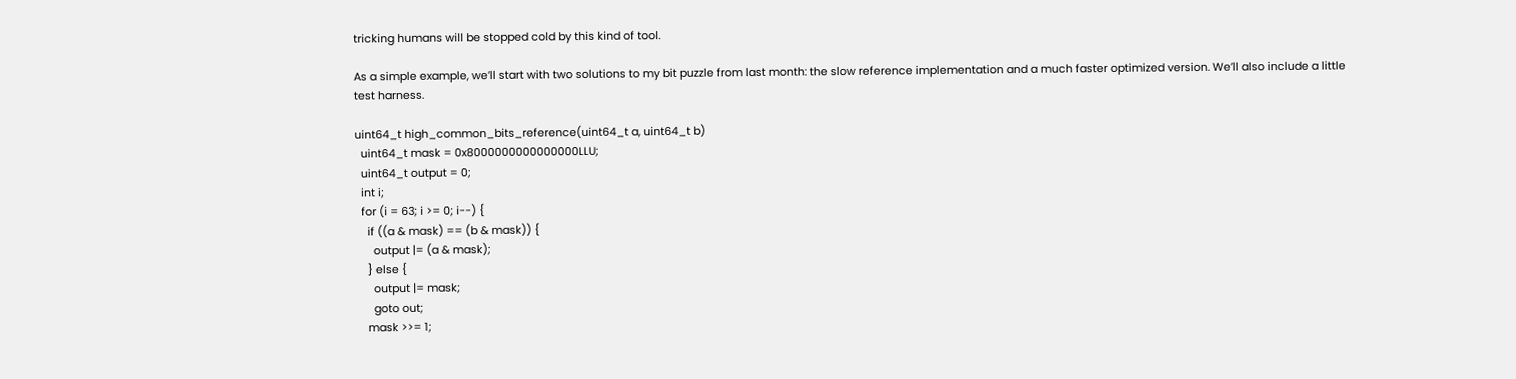tricking humans will be stopped cold by this kind of tool.

As a simple example, we’ll start with two solutions to my bit puzzle from last month: the slow reference implementation and a much faster optimized version. We’ll also include a little test harness.

uint64_t high_common_bits_reference(uint64_t a, uint64_t b)
  uint64_t mask = 0x8000000000000000LLU;
  uint64_t output = 0;
  int i;
  for (i = 63; i >= 0; i--) {
    if ((a & mask) == (b & mask)) {
      output |= (a & mask);
    } else {
      output |= mask;
      goto out;
    mask >>= 1;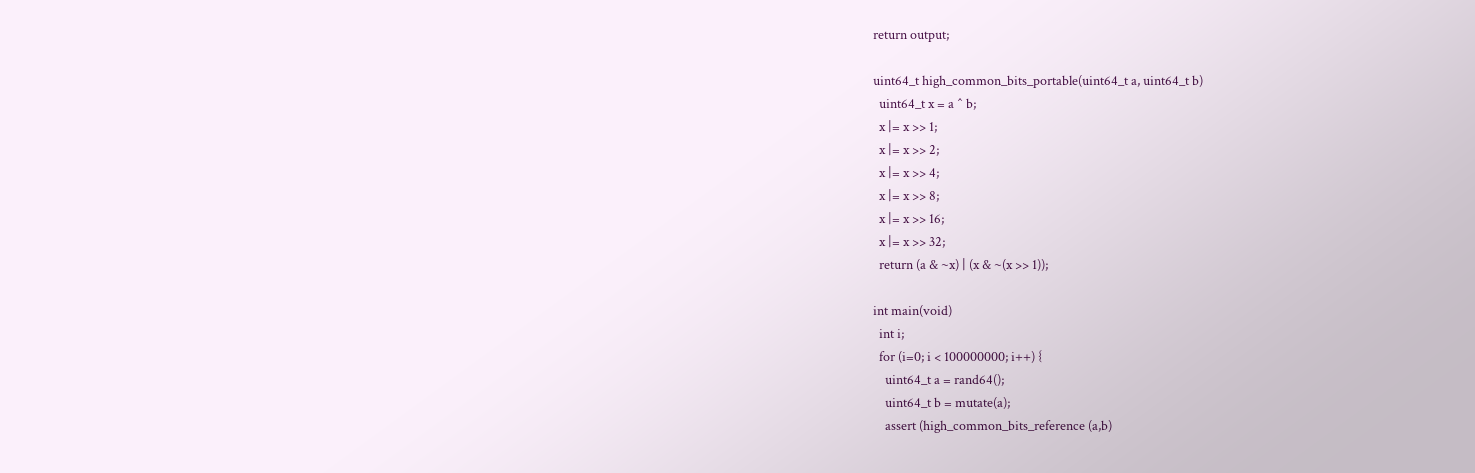return output;

uint64_t high_common_bits_portable(uint64_t a, uint64_t b)
  uint64_t x = a ^ b;
  x |= x >> 1;
  x |= x >> 2;
  x |= x >> 4;
  x |= x >> 8;
  x |= x >> 16;
  x |= x >> 32;
  return (a & ~x) | (x & ~(x >> 1));

int main(void)
  int i;
  for (i=0; i < 100000000; i++) {
    uint64_t a = rand64();
    uint64_t b = mutate(a);
    assert (high_common_bits_reference (a,b)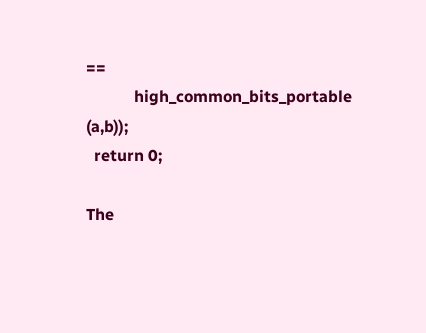==
            high_common_bits_portable (a,b));
  return 0;

The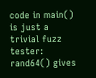code in main() is just a trivial fuzz tester: rand64() gives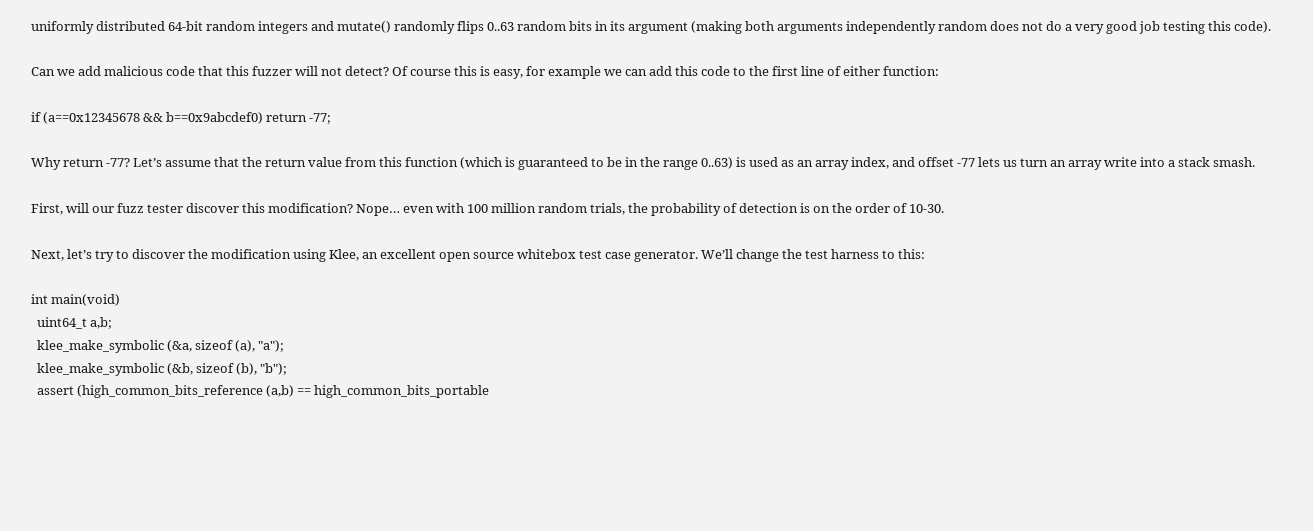uniformly distributed 64-bit random integers and mutate() randomly flips 0..63 random bits in its argument (making both arguments independently random does not do a very good job testing this code).

Can we add malicious code that this fuzzer will not detect? Of course this is easy, for example we can add this code to the first line of either function:

if (a==0x12345678 && b==0x9abcdef0) return -77;

Why return -77? Let’s assume that the return value from this function (which is guaranteed to be in the range 0..63) is used as an array index, and offset -77 lets us turn an array write into a stack smash.

First, will our fuzz tester discover this modification? Nope… even with 100 million random trials, the probability of detection is on the order of 10-30.

Next, let’s try to discover the modification using Klee, an excellent open source whitebox test case generator. We’ll change the test harness to this:

int main(void)
  uint64_t a,b;
  klee_make_symbolic (&a, sizeof (a), "a");
  klee_make_symbolic (&b, sizeof (b), "b");
  assert (high_common_bits_reference (a,b) == high_common_bits_portable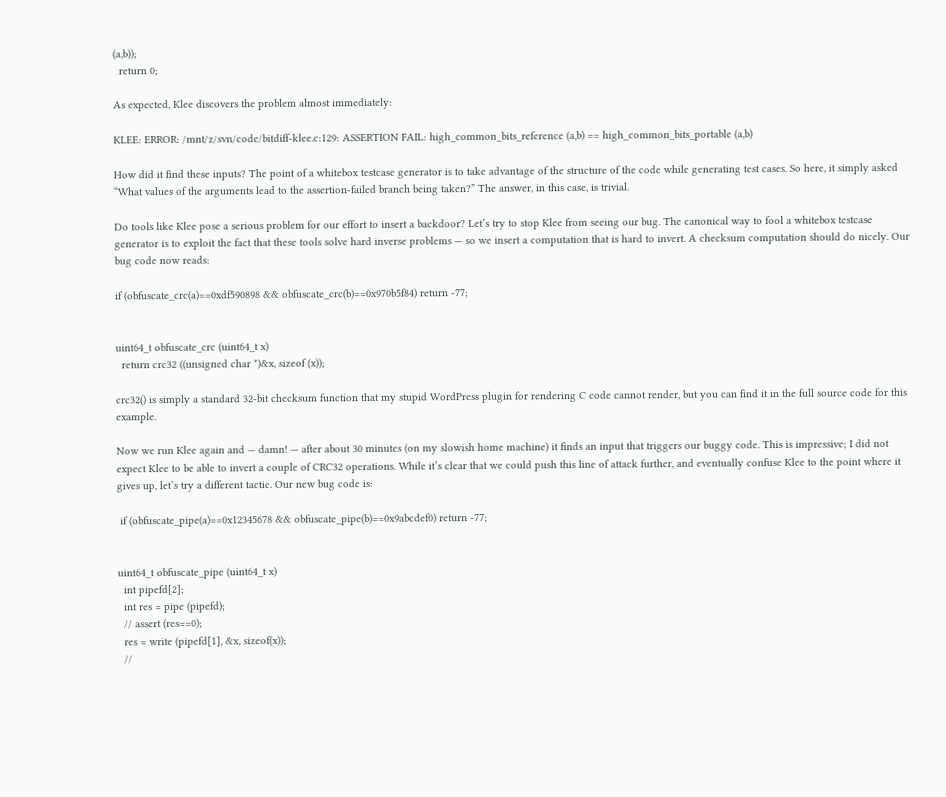(a,b));
  return 0;

As expected, Klee discovers the problem almost immediately:

KLEE: ERROR: /mnt/z/svn/code/bitdiff-klee.c:129: ASSERTION FAIL: high_common_bits_reference (a,b) == high_common_bits_portable (a,b)

How did it find these inputs? The point of a whitebox testcase generator is to take advantage of the structure of the code while generating test cases. So here, it simply asked “What values of the arguments lead to the assertion-failed branch being taken?” The answer, in this case, is trivial.

Do tools like Klee pose a serious problem for our effort to insert a backdoor? Let’s try to stop Klee from seeing our bug. The canonical way to fool a whitebox testcase generator is to exploit the fact that these tools solve hard inverse problems — so we insert a computation that is hard to invert. A checksum computation should do nicely. Our bug code now reads:

if (obfuscate_crc(a)==0xdf590898 && obfuscate_crc(b)==0x970b5f84) return -77;


uint64_t obfuscate_crc (uint64_t x)
  return crc32 ((unsigned char *)&x, sizeof (x));

crc32() is simply a standard 32-bit checksum function that my stupid WordPress plugin for rendering C code cannot render, but you can find it in the full source code for this example.

Now we run Klee again and — damn! — after about 30 minutes (on my slowish home machine) it finds an input that triggers our buggy code. This is impressive; I did not expect Klee to be able to invert a couple of CRC32 operations. While it’s clear that we could push this line of attack further, and eventually confuse Klee to the point where it gives up, let’s try a different tactic. Our new bug code is:

 if (obfuscate_pipe(a)==0x12345678 && obfuscate_pipe(b)==0x9abcdef0) return -77;


uint64_t obfuscate_pipe (uint64_t x)
  int pipefd[2];
  int res = pipe (pipefd);
  // assert (res==0);
  res = write (pipefd[1], &x, sizeof(x));
  //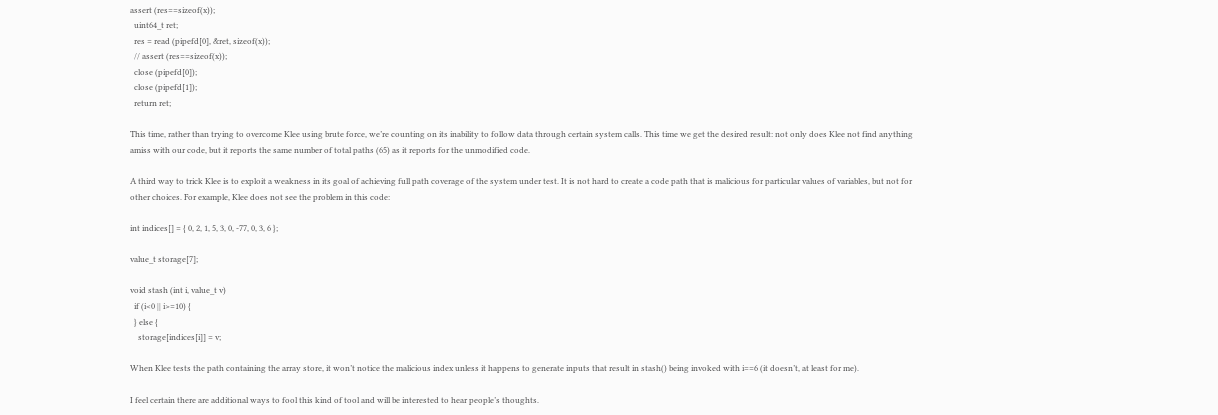assert (res==sizeof(x));
  uint64_t ret;
  res = read (pipefd[0], &ret, sizeof(x));
  // assert (res==sizeof(x));
  close (pipefd[0]);
  close (pipefd[1]);
  return ret;

This time, rather than trying to overcome Klee using brute force, we’re counting on its inability to follow data through certain system calls. This time we get the desired result: not only does Klee not find anything amiss with our code, but it reports the same number of total paths (65) as it reports for the unmodified code.

A third way to trick Klee is to exploit a weakness in its goal of achieving full path coverage of the system under test. It is not hard to create a code path that is malicious for particular values of variables, but not for other choices. For example, Klee does not see the problem in this code:

int indices[] = { 0, 2, 1, 5, 3, 0, -77, 0, 3, 6 };

value_t storage[7];

void stash (int i, value_t v)
  if (i<0 || i>=10) {
  } else {
    storage[indices[i]] = v;

When Klee tests the path containing the array store, it won’t notice the malicious index unless it happens to generate inputs that result in stash() being invoked with i==6 (it doesn’t, at least for me).

I feel certain there are additional ways to fool this kind of tool and will be interested to hear people’s thoughts.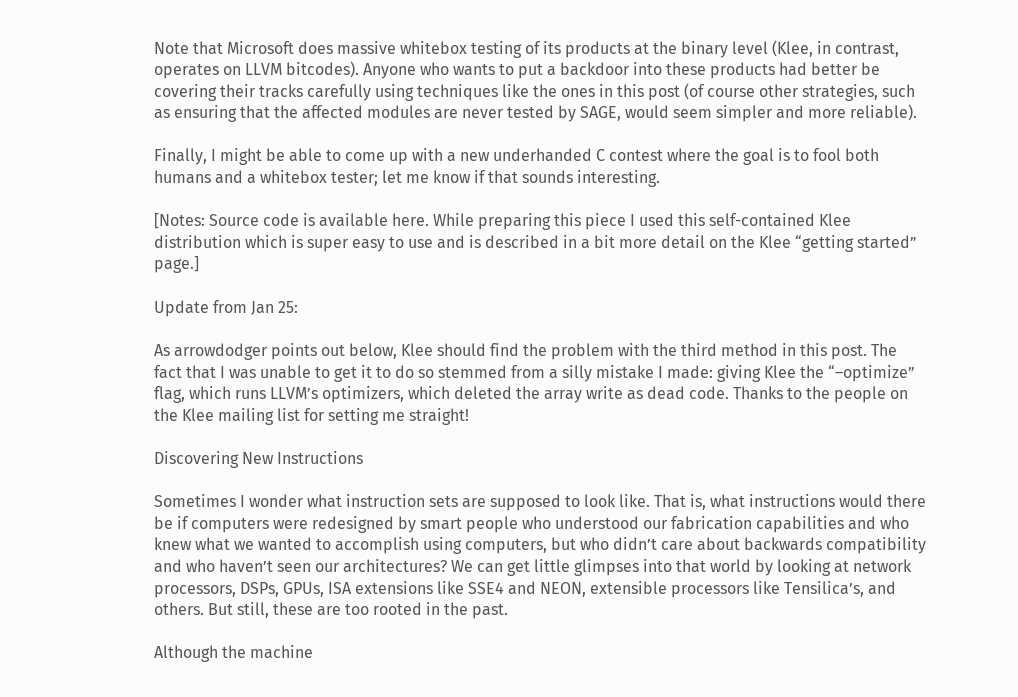Note that Microsoft does massive whitebox testing of its products at the binary level (Klee, in contrast, operates on LLVM bitcodes). Anyone who wants to put a backdoor into these products had better be covering their tracks carefully using techniques like the ones in this post (of course other strategies, such as ensuring that the affected modules are never tested by SAGE, would seem simpler and more reliable).

Finally, I might be able to come up with a new underhanded C contest where the goal is to fool both humans and a whitebox tester; let me know if that sounds interesting.

[Notes: Source code is available here. While preparing this piece I used this self-contained Klee distribution which is super easy to use and is described in a bit more detail on the Klee “getting started” page.]

Update from Jan 25:

As arrowdodger points out below, Klee should find the problem with the third method in this post. The fact that I was unable to get it to do so stemmed from a silly mistake I made: giving Klee the “–optimize” flag, which runs LLVM’s optimizers, which deleted the array write as dead code. Thanks to the people on the Klee mailing list for setting me straight!

Discovering New Instructions

Sometimes I wonder what instruction sets are supposed to look like. That is, what instructions would there be if computers were redesigned by smart people who understood our fabrication capabilities and who knew what we wanted to accomplish using computers, but who didn’t care about backwards compatibility and who haven’t seen our architectures? We can get little glimpses into that world by looking at network processors, DSPs, GPUs, ISA extensions like SSE4 and NEON, extensible processors like Tensilica’s, and others. But still, these are too rooted in the past.

Although the machine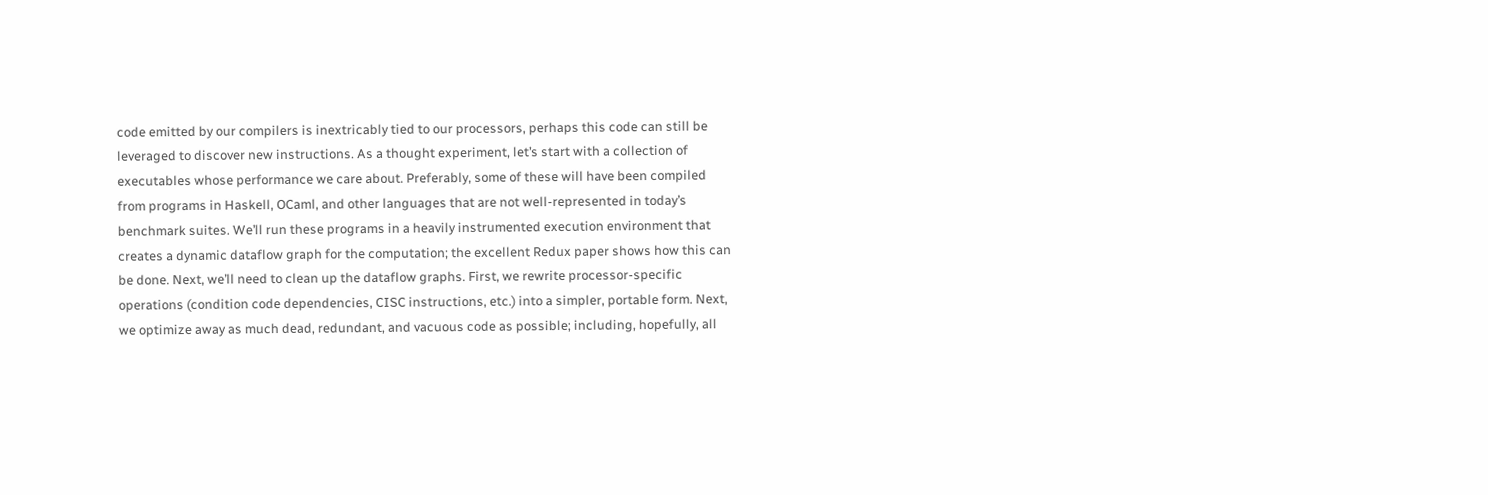code emitted by our compilers is inextricably tied to our processors, perhaps this code can still be leveraged to discover new instructions. As a thought experiment, let’s start with a collection of executables whose performance we care about. Preferably, some of these will have been compiled from programs in Haskell, OCaml, and other languages that are not well-represented in today’s benchmark suites. We’ll run these programs in a heavily instrumented execution environment that creates a dynamic dataflow graph for the computation; the excellent Redux paper shows how this can be done. Next, we’ll need to clean up the dataflow graphs. First, we rewrite processor-specific operations (condition code dependencies, CISC instructions, etc.) into a simpler, portable form. Next, we optimize away as much dead, redundant, and vacuous code as possible; including, hopefully, all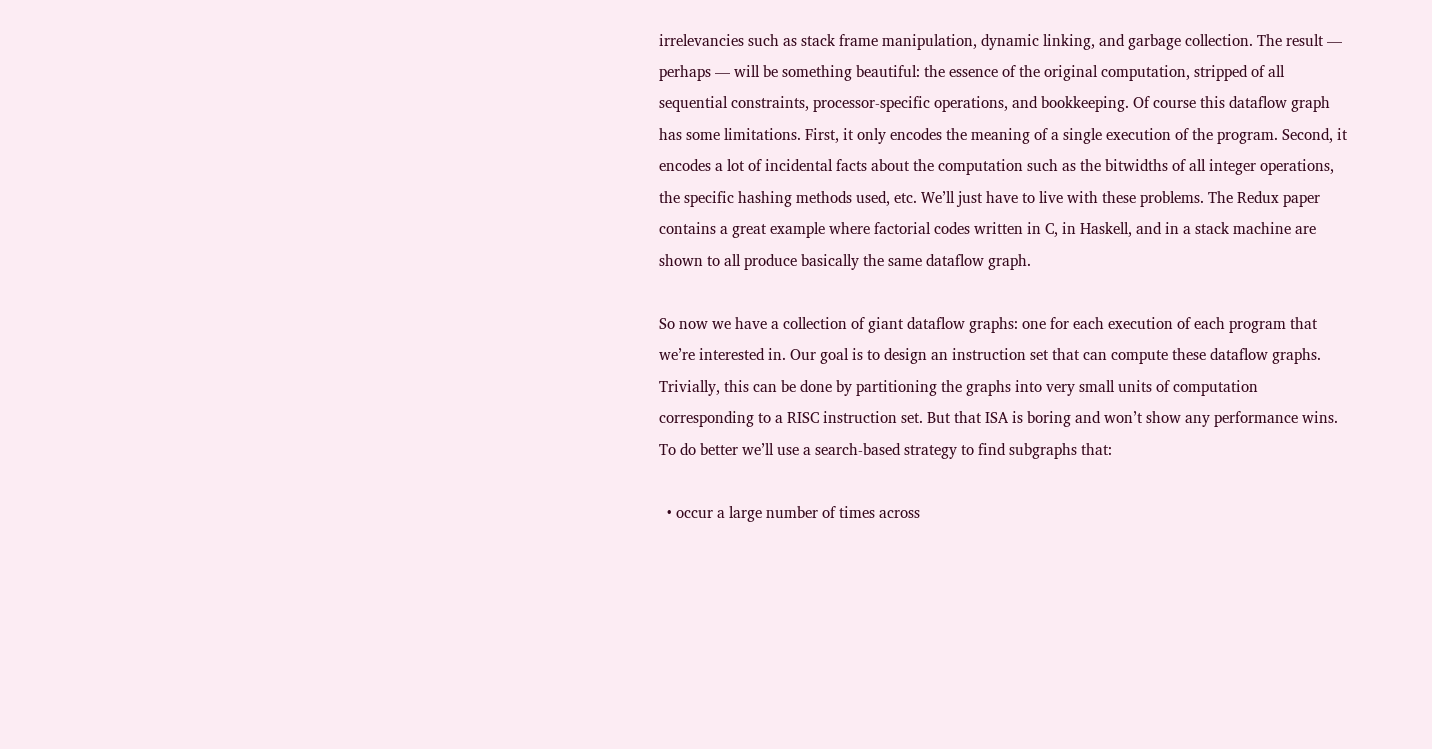irrelevancies such as stack frame manipulation, dynamic linking, and garbage collection. The result — perhaps — will be something beautiful: the essence of the original computation, stripped of all sequential constraints, processor-specific operations, and bookkeeping. Of course this dataflow graph has some limitations. First, it only encodes the meaning of a single execution of the program. Second, it encodes a lot of incidental facts about the computation such as the bitwidths of all integer operations, the specific hashing methods used, etc. We’ll just have to live with these problems. The Redux paper contains a great example where factorial codes written in C, in Haskell, and in a stack machine are shown to all produce basically the same dataflow graph.

So now we have a collection of giant dataflow graphs: one for each execution of each program that we’re interested in. Our goal is to design an instruction set that can compute these dataflow graphs. Trivially, this can be done by partitioning the graphs into very small units of computation corresponding to a RISC instruction set. But that ISA is boring and won’t show any performance wins. To do better we’ll use a search-based strategy to find subgraphs that:

  • occur a large number of times across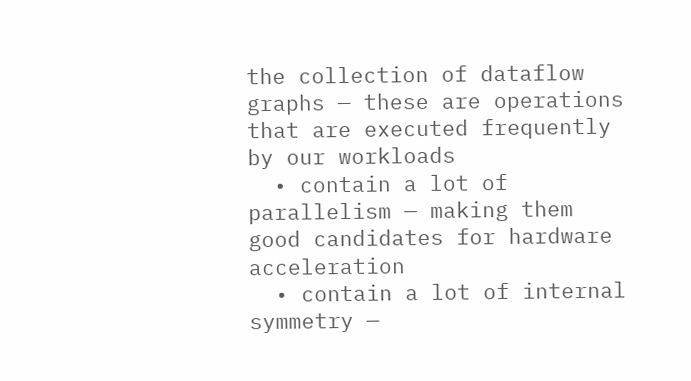the collection of dataflow graphs — these are operations that are executed frequently by our workloads
  • contain a lot of parallelism — making them good candidates for hardware acceleration
  • contain a lot of internal symmetry —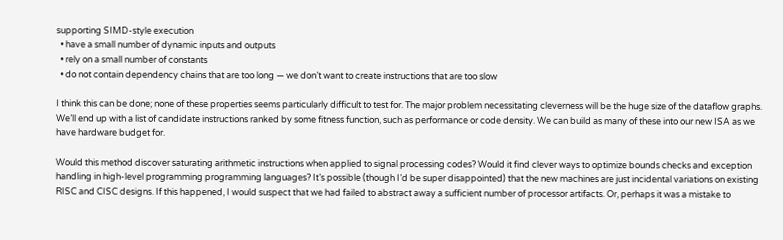supporting SIMD-style execution
  • have a small number of dynamic inputs and outputs
  • rely on a small number of constants
  • do not contain dependency chains that are too long — we don’t want to create instructions that are too slow

I think this can be done; none of these properties seems particularly difficult to test for. The major problem necessitating cleverness will be the huge size of the dataflow graphs. We’ll end up with a list of candidate instructions ranked by some fitness function, such as performance or code density. We can build as many of these into our new ISA as we have hardware budget for.

Would this method discover saturating arithmetic instructions when applied to signal processing codes? Would it find clever ways to optimize bounds checks and exception handling in high-level programming programming languages? It’s possible (though I’d be super disappointed) that the new machines are just incidental variations on existing RISC and CISC designs. If this happened, I would suspect that we had failed to abstract away a sufficient number of processor artifacts. Or, perhaps it was a mistake to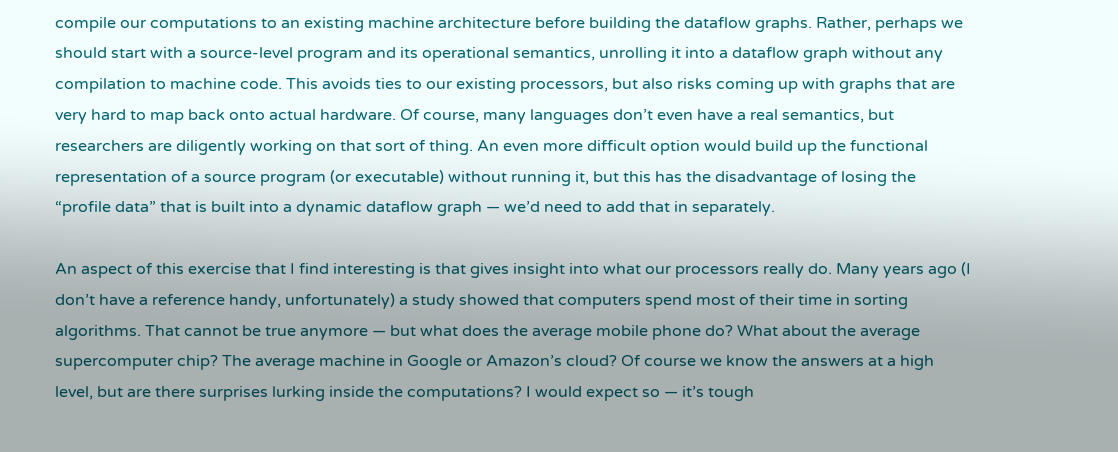compile our computations to an existing machine architecture before building the dataflow graphs. Rather, perhaps we should start with a source-level program and its operational semantics, unrolling it into a dataflow graph without any compilation to machine code. This avoids ties to our existing processors, but also risks coming up with graphs that are very hard to map back onto actual hardware. Of course, many languages don’t even have a real semantics, but researchers are diligently working on that sort of thing. An even more difficult option would build up the functional representation of a source program (or executable) without running it, but this has the disadvantage of losing the “profile data” that is built into a dynamic dataflow graph — we’d need to add that in separately.

An aspect of this exercise that I find interesting is that gives insight into what our processors really do. Many years ago (I don’t have a reference handy, unfortunately) a study showed that computers spend most of their time in sorting algorithms. That cannot be true anymore — but what does the average mobile phone do? What about the average supercomputer chip? The average machine in Google or Amazon’s cloud? Of course we know the answers at a high level, but are there surprises lurking inside the computations? I would expect so — it’s tough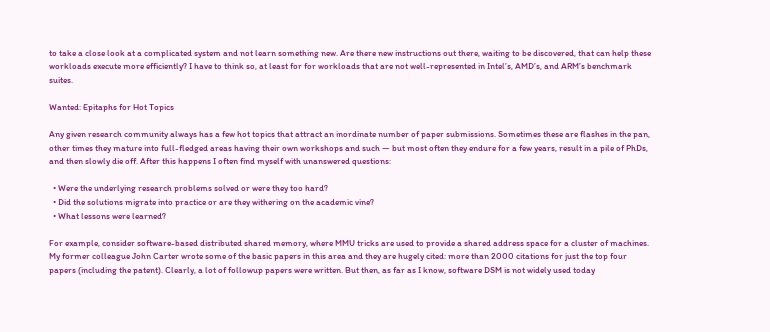to take a close look at a complicated system and not learn something new. Are there new instructions out there, waiting to be discovered, that can help these workloads execute more efficiently? I have to think so, at least for for workloads that are not well-represented in Intel’s, AMD’s, and ARM’s benchmark suites.

Wanted: Epitaphs for Hot Topics

Any given research community always has a few hot topics that attract an inordinate number of paper submissions. Sometimes these are flashes in the pan, other times they mature into full-fledged areas having their own workshops and such — but most often they endure for a few years, result in a pile of PhDs, and then slowly die off. After this happens I often find myself with unanswered questions:

  • Were the underlying research problems solved or were they too hard?
  • Did the solutions migrate into practice or are they withering on the academic vine?
  • What lessons were learned?

For example, consider software-based distributed shared memory, where MMU tricks are used to provide a shared address space for a cluster of machines. My former colleague John Carter wrote some of the basic papers in this area and they are hugely cited: more than 2000 citations for just the top four papers (including the patent). Clearly, a lot of followup papers were written. But then, as far as I know, software DSM is not widely used today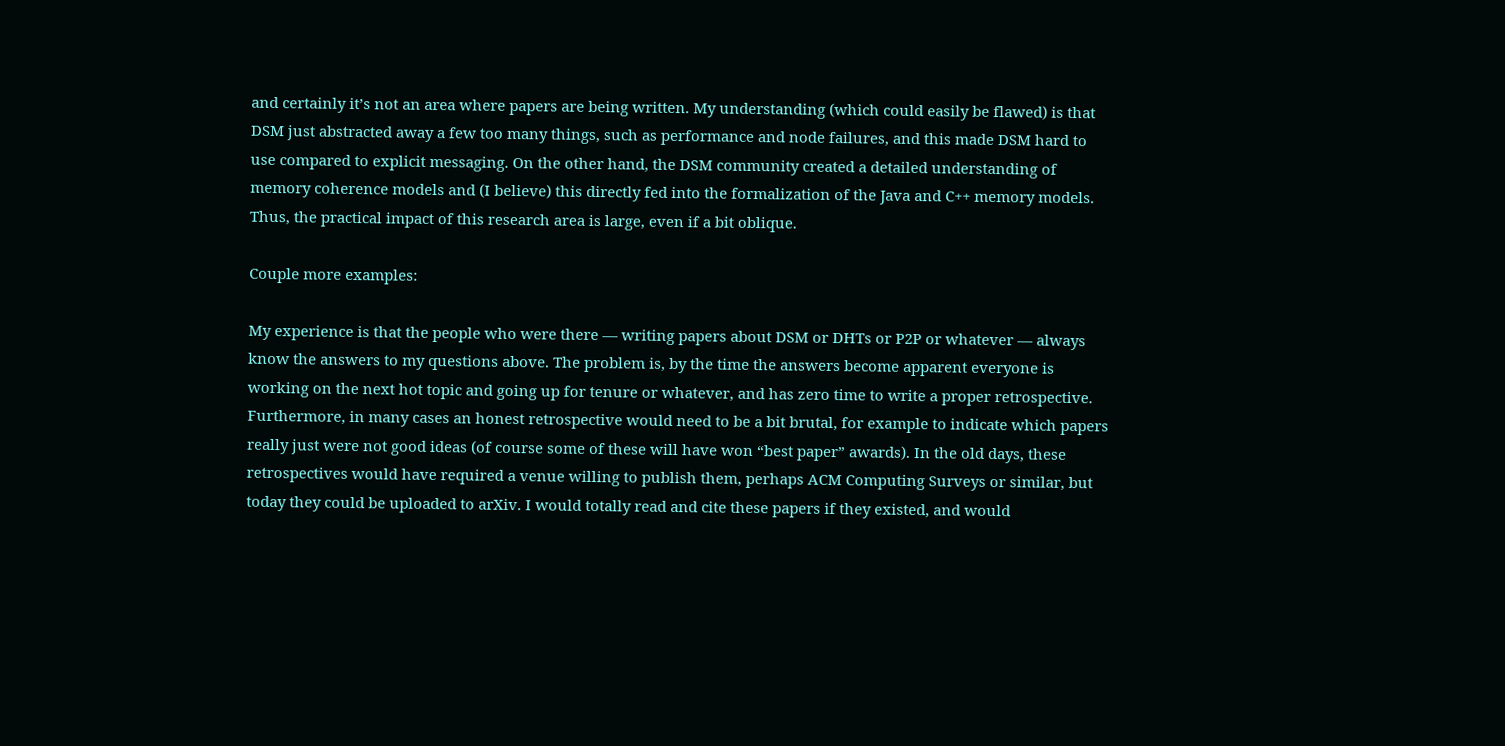and certainly it’s not an area where papers are being written. My understanding (which could easily be flawed) is that DSM just abstracted away a few too many things, such as performance and node failures, and this made DSM hard to use compared to explicit messaging. On the other hand, the DSM community created a detailed understanding of memory coherence models and (I believe) this directly fed into the formalization of the Java and C++ memory models. Thus, the practical impact of this research area is large, even if a bit oblique.

Couple more examples:

My experience is that the people who were there — writing papers about DSM or DHTs or P2P or whatever — always know the answers to my questions above. The problem is, by the time the answers become apparent everyone is working on the next hot topic and going up for tenure or whatever, and has zero time to write a proper retrospective. Furthermore, in many cases an honest retrospective would need to be a bit brutal, for example to indicate which papers really just were not good ideas (of course some of these will have won “best paper” awards). In the old days, these retrospectives would have required a venue willing to publish them, perhaps ACM Computing Surveys or similar, but today they could be uploaded to arXiv. I would totally read and cite these papers if they existed, and would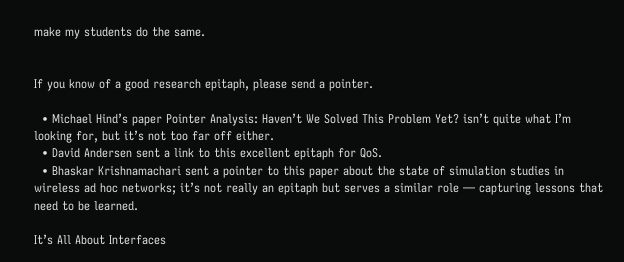make my students do the same.


If you know of a good research epitaph, please send a pointer.

  • Michael Hind’s paper Pointer Analysis: Haven’t We Solved This Problem Yet? isn’t quite what I’m looking for, but it’s not too far off either.
  • David Andersen sent a link to this excellent epitaph for QoS.
  • Bhaskar Krishnamachari sent a pointer to this paper about the state of simulation studies in wireless ad hoc networks; it’s not really an epitaph but serves a similar role — capturing lessons that need to be learned.

It’s All About Interfaces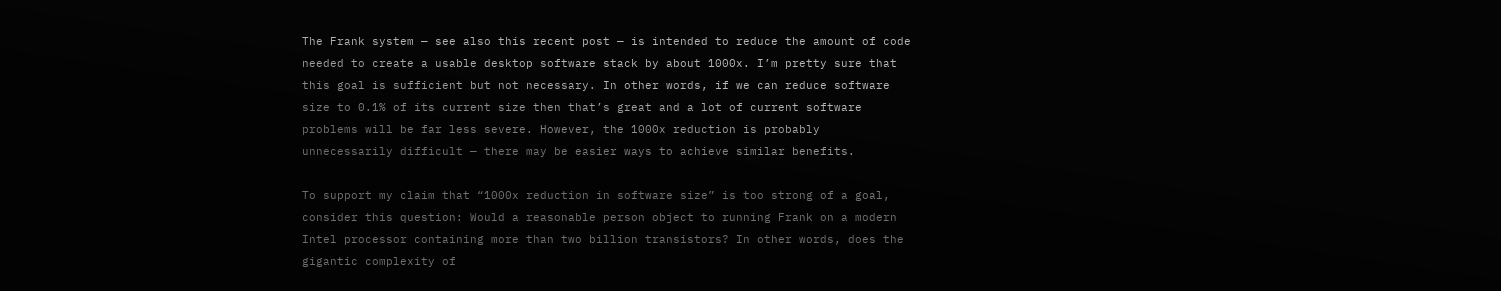The Frank system — see also this recent post — is intended to reduce the amount of code needed to create a usable desktop software stack by about 1000x. I’m pretty sure that this goal is sufficient but not necessary. In other words, if we can reduce software size to 0.1% of its current size then that’s great and a lot of current software problems will be far less severe. However, the 1000x reduction is probably unnecessarily difficult — there may be easier ways to achieve similar benefits.

To support my claim that “1000x reduction in software size” is too strong of a goal, consider this question: Would a reasonable person object to running Frank on a modern Intel processor containing more than two billion transistors? In other words, does the gigantic complexity of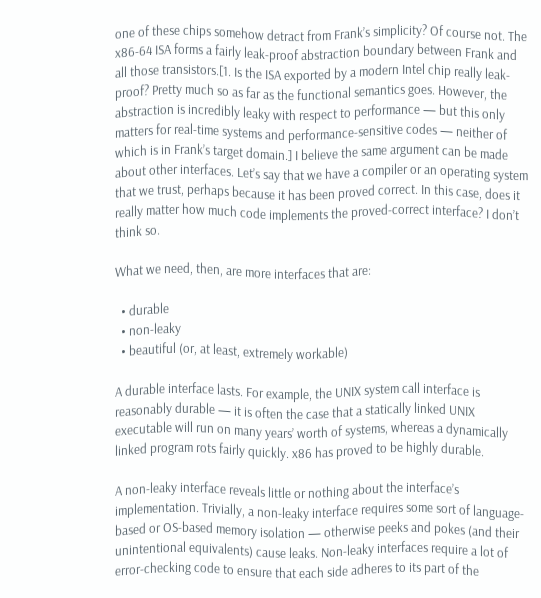one of these chips somehow detract from Frank’s simplicity? Of course not. The x86-64 ISA forms a fairly leak-proof abstraction boundary between Frank and all those transistors.[1. Is the ISA exported by a modern Intel chip really leak-proof? Pretty much so as far as the functional semantics goes. However, the abstraction is incredibly leaky with respect to performance — but this only matters for real-time systems and performance-sensitive codes — neither of which is in Frank’s target domain.] I believe the same argument can be made about other interfaces. Let’s say that we have a compiler or an operating system that we trust, perhaps because it has been proved correct. In this case, does it really matter how much code implements the proved-correct interface? I don’t think so.

What we need, then, are more interfaces that are:

  • durable
  • non-leaky
  • beautiful (or, at least, extremely workable)

A durable interface lasts. For example, the UNIX system call interface is reasonably durable — it is often the case that a statically linked UNIX executable will run on many years’ worth of systems, whereas a dynamically linked program rots fairly quickly. x86 has proved to be highly durable.

A non-leaky interface reveals little or nothing about the interface’s implementation. Trivially, a non-leaky interface requires some sort of language-based or OS-based memory isolation — otherwise peeks and pokes (and their unintentional equivalents) cause leaks. Non-leaky interfaces require a lot of error-checking code to ensure that each side adheres to its part of the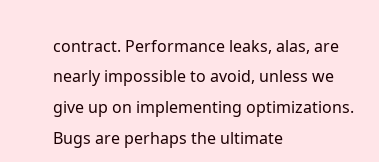contract. Performance leaks, alas, are nearly impossible to avoid, unless we give up on implementing optimizations. Bugs are perhaps the ultimate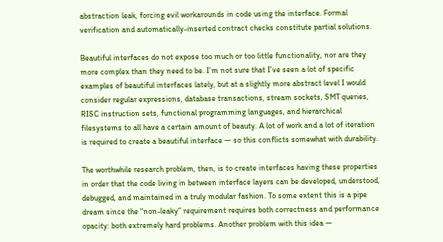abstraction leak, forcing evil workarounds in code using the interface. Formal verification and automatically-inserted contract checks constitute partial solutions.

Beautiful interfaces do not expose too much or too little functionality, nor are they more complex than they need to be. I’m not sure that I’ve seen a lot of specific examples of beautiful interfaces lately, but at a slightly more abstract level I would consider regular expressions, database transactions, stream sockets, SMT queries, RISC instruction sets, functional programming languages, and hierarchical filesystems to all have a certain amount of beauty. A lot of work and a lot of iteration is required to create a beautiful interface — so this conflicts somewhat with durability.

The worthwhile research problem, then, is to create interfaces having these properties in order that the code living in between interface layers can be developed, understood, debugged, and maintained in a truly modular fashion. To some extent this is a pipe dream since the “non-leaky” requirement requires both correctness and performance opacity: both extremely hard problems. Another problem with this idea —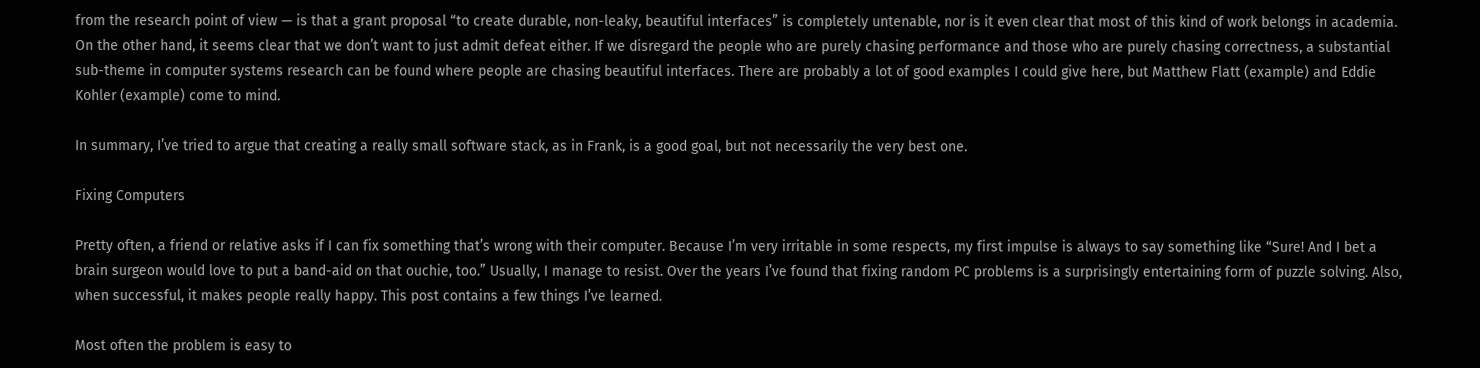from the research point of view — is that a grant proposal “to create durable, non-leaky, beautiful interfaces” is completely untenable, nor is it even clear that most of this kind of work belongs in academia. On the other hand, it seems clear that we don’t want to just admit defeat either. If we disregard the people who are purely chasing performance and those who are purely chasing correctness, a substantial sub-theme in computer systems research can be found where people are chasing beautiful interfaces. There are probably a lot of good examples I could give here, but Matthew Flatt (example) and Eddie Kohler (example) come to mind.

In summary, I’ve tried to argue that creating a really small software stack, as in Frank, is a good goal, but not necessarily the very best one.

Fixing Computers

Pretty often, a friend or relative asks if I can fix something that’s wrong with their computer. Because I’m very irritable in some respects, my first impulse is always to say something like “Sure! And I bet a brain surgeon would love to put a band-aid on that ouchie, too.” Usually, I manage to resist. Over the years I’ve found that fixing random PC problems is a surprisingly entertaining form of puzzle solving. Also, when successful, it makes people really happy. This post contains a few things I’ve learned.

Most often the problem is easy to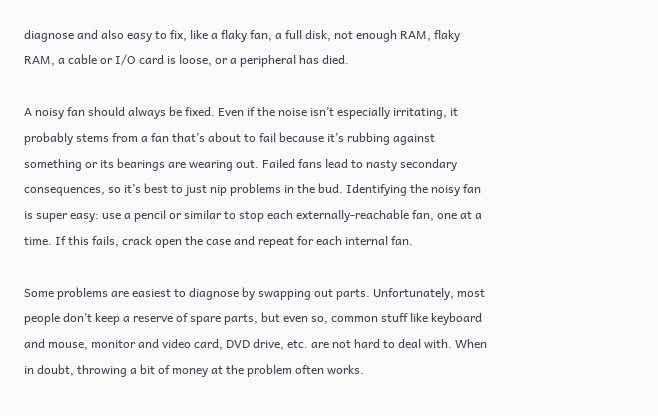diagnose and also easy to fix, like a flaky fan, a full disk, not enough RAM, flaky RAM, a cable or I/O card is loose, or a peripheral has died.

A noisy fan should always be fixed. Even if the noise isn’t especially irritating, it probably stems from a fan that’s about to fail because it’s rubbing against something or its bearings are wearing out. Failed fans lead to nasty secondary consequences, so it’s best to just nip problems in the bud. Identifying the noisy fan is super easy: use a pencil or similar to stop each externally-reachable fan, one at a time. If this fails, crack open the case and repeat for each internal fan.

Some problems are easiest to diagnose by swapping out parts. Unfortunately, most people don’t keep a reserve of spare parts, but even so, common stuff like keyboard and mouse, monitor and video card, DVD drive, etc. are not hard to deal with. When in doubt, throwing a bit of money at the problem often works.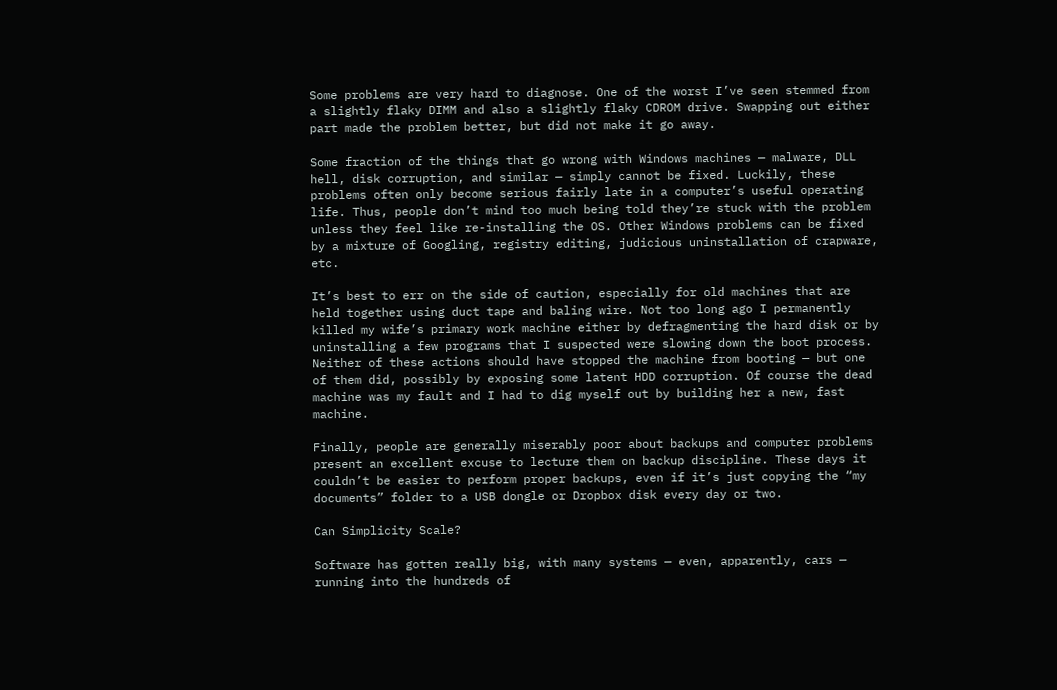Some problems are very hard to diagnose. One of the worst I’ve seen stemmed from a slightly flaky DIMM and also a slightly flaky CDROM drive. Swapping out either part made the problem better, but did not make it go away.

Some fraction of the things that go wrong with Windows machines — malware, DLL hell, disk corruption, and similar — simply cannot be fixed. Luckily, these problems often only become serious fairly late in a computer’s useful operating life. Thus, people don’t mind too much being told they’re stuck with the problem unless they feel like re-installing the OS. Other Windows problems can be fixed by a mixture of Googling, registry editing, judicious uninstallation of crapware, etc.

It’s best to err on the side of caution, especially for old machines that are held together using duct tape and baling wire. Not too long ago I permanently killed my wife’s primary work machine either by defragmenting the hard disk or by uninstalling a few programs that I suspected were slowing down the boot process. Neither of these actions should have stopped the machine from booting — but one of them did, possibly by exposing some latent HDD corruption. Of course the dead machine was my fault and I had to dig myself out by building her a new, fast machine.

Finally, people are generally miserably poor about backups and computer problems present an excellent excuse to lecture them on backup discipline. These days it couldn’t be easier to perform proper backups, even if it’s just copying the “my documents” folder to a USB dongle or Dropbox disk every day or two.

Can Simplicity Scale?

Software has gotten really big, with many systems — even, apparently, cars — running into the hundreds of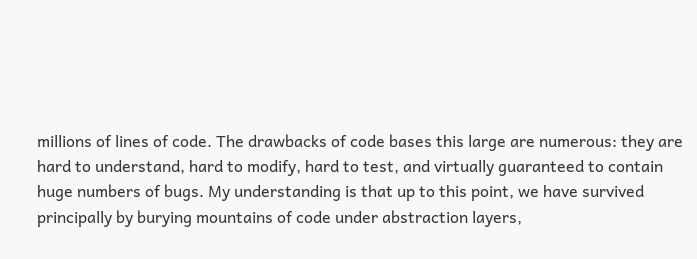millions of lines of code. The drawbacks of code bases this large are numerous: they are hard to understand, hard to modify, hard to test, and virtually guaranteed to contain huge numbers of bugs. My understanding is that up to this point, we have survived principally by burying mountains of code under abstraction layers,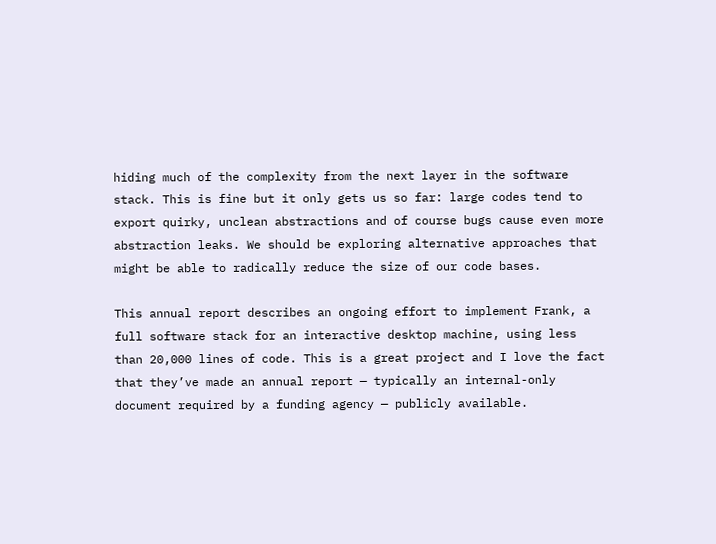hiding much of the complexity from the next layer in the software stack. This is fine but it only gets us so far: large codes tend to export quirky, unclean abstractions and of course bugs cause even more abstraction leaks. We should be exploring alternative approaches that might be able to radically reduce the size of our code bases.

This annual report describes an ongoing effort to implement Frank, a full software stack for an interactive desktop machine, using less than 20,000 lines of code. This is a great project and I love the fact that they’ve made an annual report — typically an internal-only document required by a funding agency — publicly available.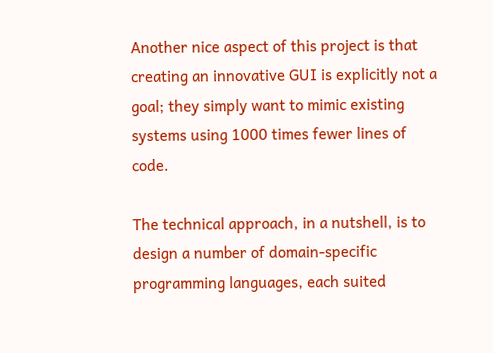Another nice aspect of this project is that creating an innovative GUI is explicitly not a goal; they simply want to mimic existing systems using 1000 times fewer lines of code.

The technical approach, in a nutshell, is to design a number of domain-specific programming languages, each suited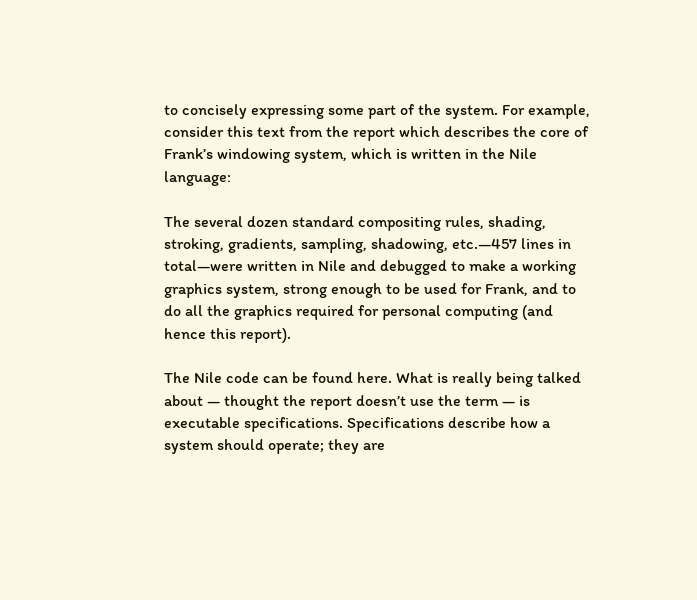to concisely expressing some part of the system. For example, consider this text from the report which describes the core of Frank’s windowing system, which is written in the Nile language:

The several dozen standard compositing rules, shading, stroking, gradients, sampling, shadowing, etc.—457 lines in total—were written in Nile and debugged to make a working graphics system, strong enough to be used for Frank, and to do all the graphics required for personal computing (and hence this report).

The Nile code can be found here. What is really being talked about — thought the report doesn’t use the term — is executable specifications. Specifications describe how a system should operate; they are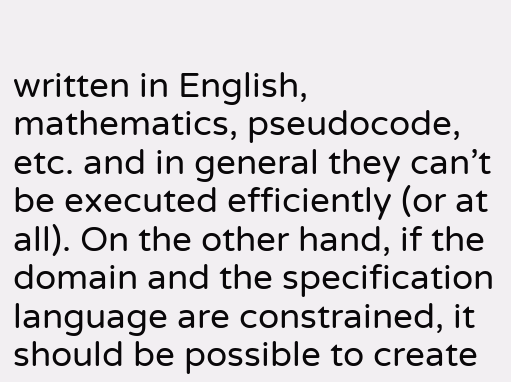written in English, mathematics, pseudocode, etc. and in general they can’t be executed efficiently (or at all). On the other hand, if the domain and the specification language are constrained, it should be possible to create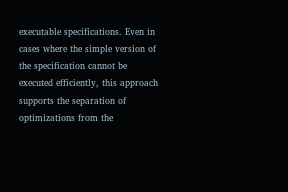executable specifications. Even in cases where the simple version of the specification cannot be executed efficiently, this approach supports the separation of optimizations from the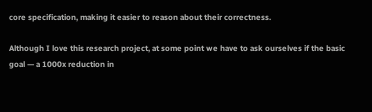core specification, making it easier to reason about their correctness.

Although I love this research project, at some point we have to ask ourselves if the basic goal — a 1000x reduction in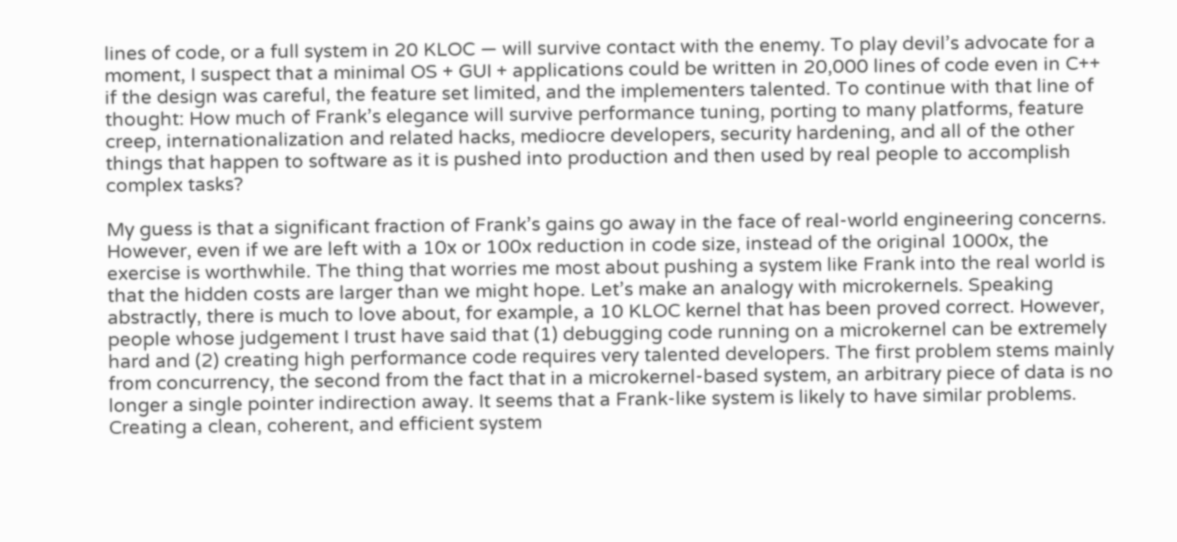lines of code, or a full system in 20 KLOC — will survive contact with the enemy. To play devil’s advocate for a moment, I suspect that a minimal OS + GUI + applications could be written in 20,000 lines of code even in C++ if the design was careful, the feature set limited, and the implementers talented. To continue with that line of thought: How much of Frank’s elegance will survive performance tuning, porting to many platforms, feature creep, internationalization and related hacks, mediocre developers, security hardening, and all of the other things that happen to software as it is pushed into production and then used by real people to accomplish complex tasks?

My guess is that a significant fraction of Frank’s gains go away in the face of real-world engineering concerns. However, even if we are left with a 10x or 100x reduction in code size, instead of the original 1000x, the exercise is worthwhile. The thing that worries me most about pushing a system like Frank into the real world is that the hidden costs are larger than we might hope. Let’s make an analogy with microkernels. Speaking abstractly, there is much to love about, for example, a 10 KLOC kernel that has been proved correct. However, people whose judgement I trust have said that (1) debugging code running on a microkernel can be extremely hard and (2) creating high performance code requires very talented developers. The first problem stems mainly from concurrency, the second from the fact that in a microkernel-based system, an arbitrary piece of data is no longer a single pointer indirection away. It seems that a Frank-like system is likely to have similar problems. Creating a clean, coherent, and efficient system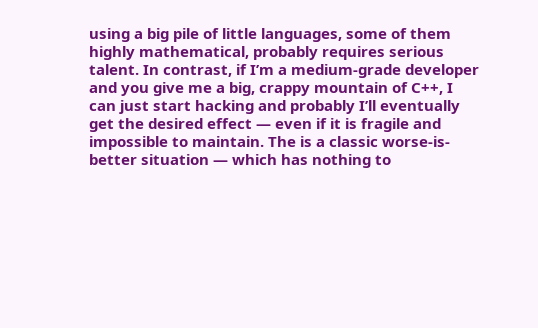using a big pile of little languages, some of them highly mathematical, probably requires serious talent. In contrast, if I’m a medium-grade developer and you give me a big, crappy mountain of C++, I can just start hacking and probably I’ll eventually get the desired effect — even if it is fragile and impossible to maintain. The is a classic worse-is-better situation — which has nothing to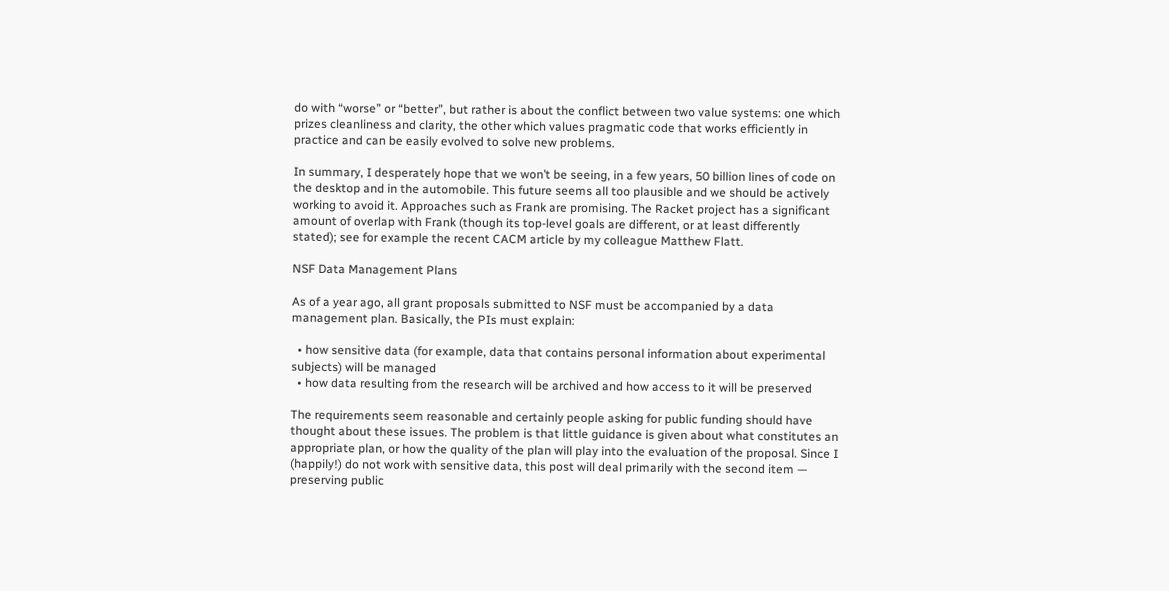do with “worse” or “better”, but rather is about the conflict between two value systems: one which prizes cleanliness and clarity, the other which values pragmatic code that works efficiently in practice and can be easily evolved to solve new problems.

In summary, I desperately hope that we won’t be seeing, in a few years, 50 billion lines of code on the desktop and in the automobile. This future seems all too plausible and we should be actively working to avoid it. Approaches such as Frank are promising. The Racket project has a significant amount of overlap with Frank (though its top-level goals are different, or at least differently stated); see for example the recent CACM article by my colleague Matthew Flatt.

NSF Data Management Plans

As of a year ago, all grant proposals submitted to NSF must be accompanied by a data management plan. Basically, the PIs must explain:

  • how sensitive data (for example, data that contains personal information about experimental subjects) will be managed
  • how data resulting from the research will be archived and how access to it will be preserved

The requirements seem reasonable and certainly people asking for public funding should have thought about these issues. The problem is that little guidance is given about what constitutes an appropriate plan, or how the quality of the plan will play into the evaluation of the proposal. Since I (happily!) do not work with sensitive data, this post will deal primarily with the second item — preserving public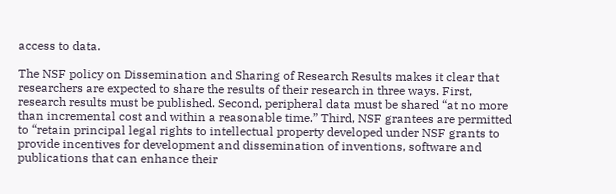access to data.

The NSF policy on Dissemination and Sharing of Research Results makes it clear that researchers are expected to share the results of their research in three ways. First, research results must be published. Second, peripheral data must be shared “at no more than incremental cost and within a reasonable time.” Third, NSF grantees are permitted to “retain principal legal rights to intellectual property developed under NSF grants to provide incentives for development and dissemination of inventions, software and publications that can enhance their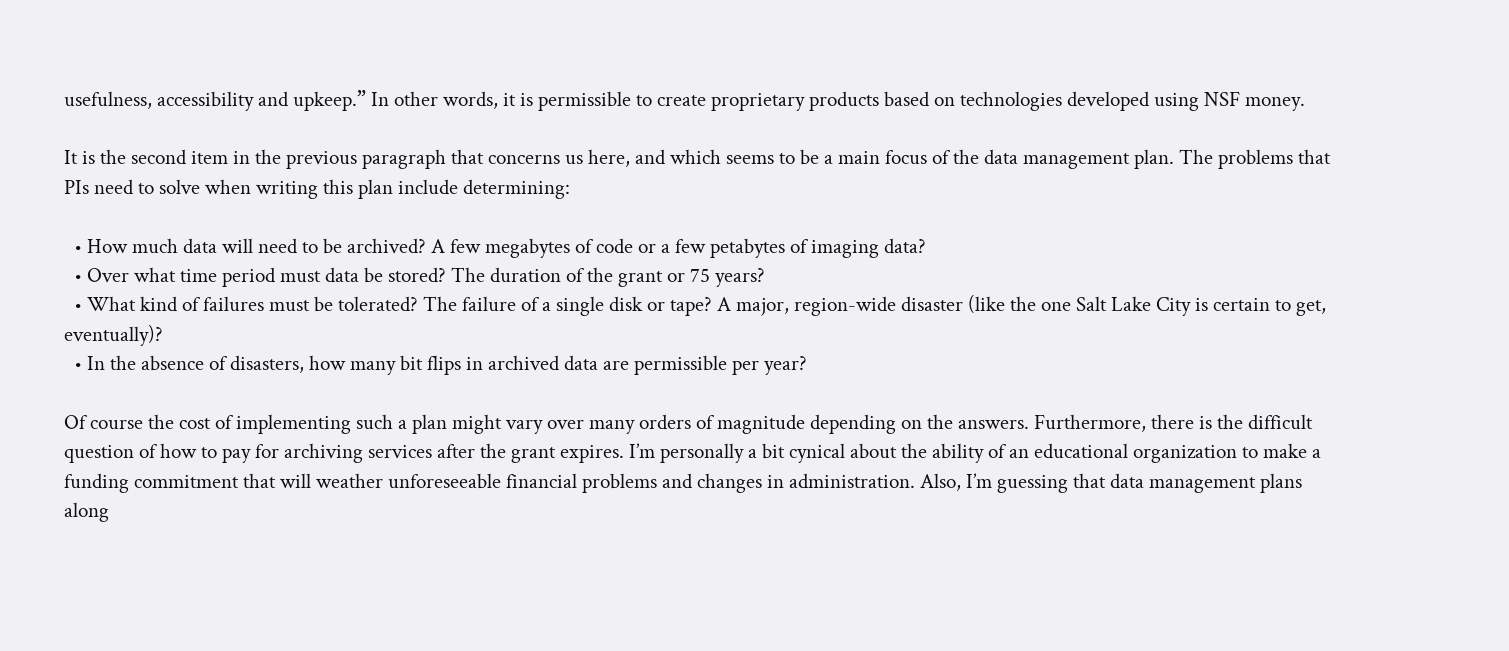usefulness, accessibility and upkeep.” In other words, it is permissible to create proprietary products based on technologies developed using NSF money.

It is the second item in the previous paragraph that concerns us here, and which seems to be a main focus of the data management plan. The problems that PIs need to solve when writing this plan include determining:

  • How much data will need to be archived? A few megabytes of code or a few petabytes of imaging data?
  • Over what time period must data be stored? The duration of the grant or 75 years?
  • What kind of failures must be tolerated? The failure of a single disk or tape? A major, region-wide disaster (like the one Salt Lake City is certain to get, eventually)?
  • In the absence of disasters, how many bit flips in archived data are permissible per year?

Of course the cost of implementing such a plan might vary over many orders of magnitude depending on the answers. Furthermore, there is the difficult question of how to pay for archiving services after the grant expires. I’m personally a bit cynical about the ability of an educational organization to make a funding commitment that will weather unforeseeable financial problems and changes in administration. Also, I’m guessing that data management plans along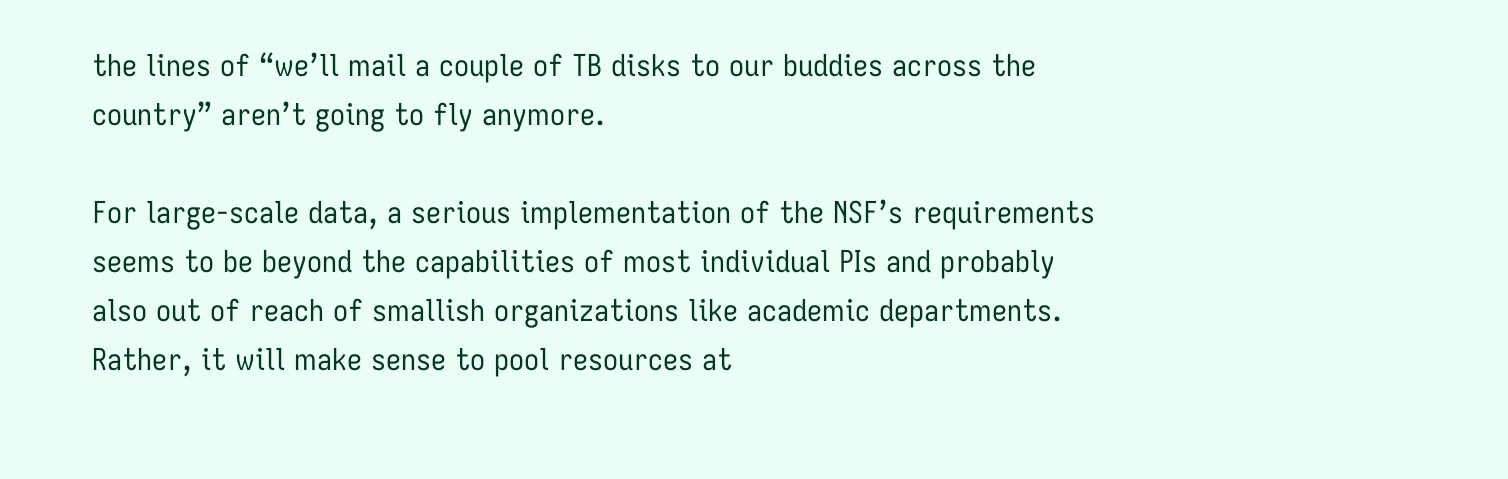the lines of “we’ll mail a couple of TB disks to our buddies across the country” aren’t going to fly anymore.

For large-scale data, a serious implementation of the NSF’s requirements seems to be beyond the capabilities of most individual PIs and probably also out of reach of smallish organizations like academic departments. Rather, it will make sense to pool resources at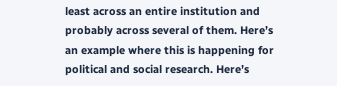least across an entire institution and probably across several of them. Here’s an example where this is happening for political and social research. Here’s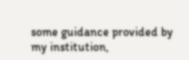some guidance provided by my institution,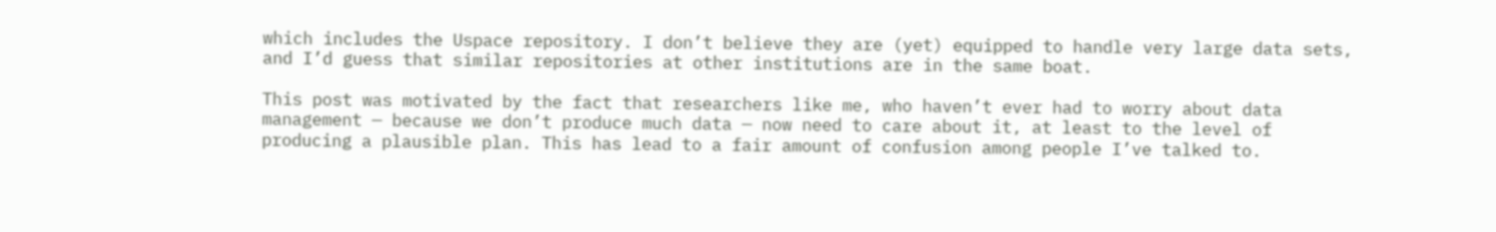which includes the Uspace repository. I don’t believe they are (yet) equipped to handle very large data sets, and I’d guess that similar repositories at other institutions are in the same boat.

This post was motivated by the fact that researchers like me, who haven’t ever had to worry about data management — because we don’t produce much data — now need to care about it, at least to the level of producing a plausible plan. This has lead to a fair amount of confusion among people I’ve talked to.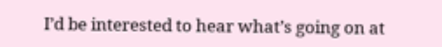I’d be interested to hear what’s going on at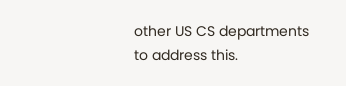other US CS departments to address this.